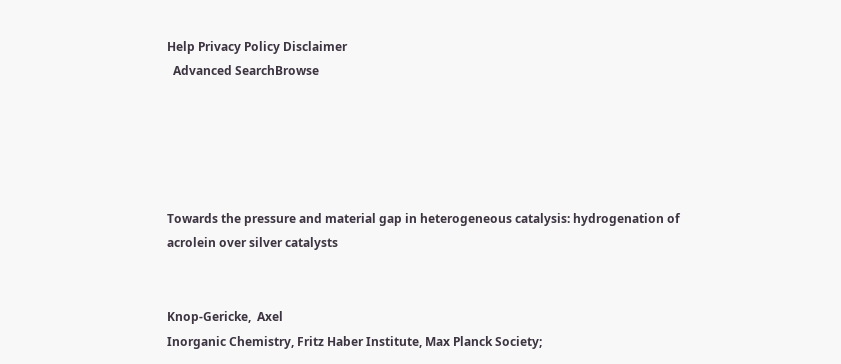Help Privacy Policy Disclaimer
  Advanced SearchBrowse





Towards the pressure and material gap in heterogeneous catalysis: hydrogenation of acrolein over silver catalysts


Knop-Gericke,  Axel
Inorganic Chemistry, Fritz Haber Institute, Max Planck Society;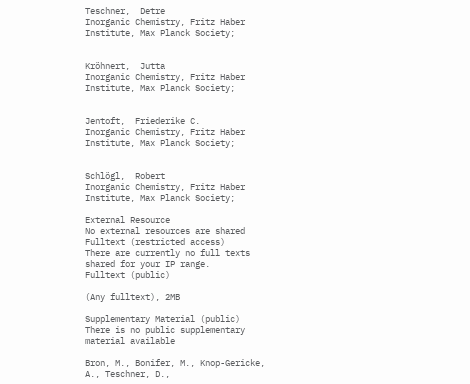Teschner,  Detre
Inorganic Chemistry, Fritz Haber Institute, Max Planck Society;


Kröhnert,  Jutta
Inorganic Chemistry, Fritz Haber Institute, Max Planck Society;


Jentoft,  Friederike C.
Inorganic Chemistry, Fritz Haber Institute, Max Planck Society;


Schlögl,  Robert
Inorganic Chemistry, Fritz Haber Institute, Max Planck Society;

External Resource
No external resources are shared
Fulltext (restricted access)
There are currently no full texts shared for your IP range.
Fulltext (public)

(Any fulltext), 2MB

Supplementary Material (public)
There is no public supplementary material available

Bron, M., Bonifer, M., Knop-Gericke, A., Teschner, D.,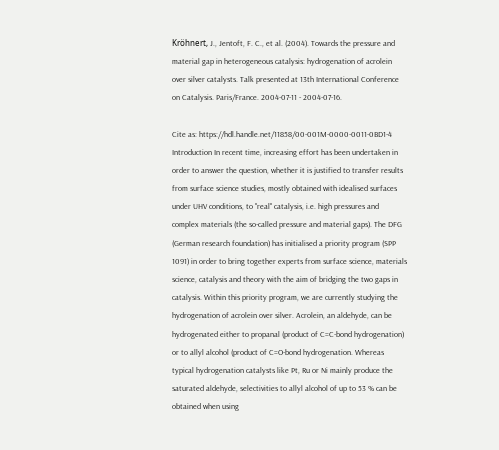Kröhnert, J., Jentoft, F. C., et al. (2004). Towards the pressure and material gap in heterogeneous catalysis: hydrogenation of acrolein over silver catalysts. Talk presented at 13th International Conference on Catalysis. Paris/France. 2004-07-11 - 2004-07-16.

Cite as: https://hdl.handle.net/11858/00-001M-0000-0011-0BD1-4
Introduction In recent time, increasing effort has been undertaken in order to answer the question, whether it is justified to transfer results from surface science studies, mostly obtained with idealised surfaces under UHV conditions, to "real" catalysis, i.e. high pressures and complex materials (the so-called pressure and material gaps). The DFG (German research foundation) has initialised a priority program (SPP 1091) in order to bring together experts from surface science, materials science, catalysis and theory with the aim of bridging the two gaps in catalysis. Within this priority program, we are currently studying the hydrogenation of acrolein over silver. Acrolein, an aldehyde, can be hydrogenated either to propanal (product of C=C-bond hydrogenation) or to allyl alcohol (product of C=O-bond hydrogenation. Whereas typical hydrogenation catalysts like Pt, Ru or Ni mainly produce the saturated aldehyde, selectivities to allyl alcohol of up to 53 % can be obtained when using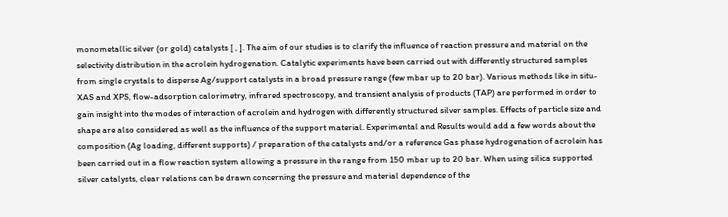monometallic silver (or gold) catalysts [ , ]. The aim of our studies is to clarify the influence of reaction pressure and material on the selectivity distribution in the acrolein hydrogenation. Catalytic experiments have been carried out with differently structured samples from single crystals to disperse Ag/support catalysts in a broad pressure range (few mbar up to 20 bar). Various methods like in situ-XAS and XPS, flow-adsorption calorimetry, infrared spectroscopy, and transient analysis of products (TAP) are performed in order to gain insight into the modes of interaction of acrolein and hydrogen with differently structured silver samples. Effects of particle size and shape are also considered as well as the influence of the support material. Experimental and Results would add a few words about the composition (Ag loading, different supports) / preparation of the catalysts and/or a reference Gas phase hydrogenation of acrolein has been carried out in a flow reaction system allowing a pressure in the range from 150 mbar up to 20 bar. When using silica supported silver catalysts, clear relations can be drawn concerning the pressure and material dependence of the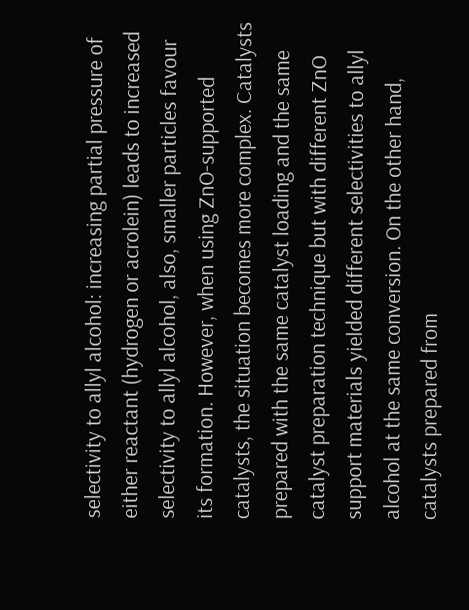selectivity to allyl alcohol: increasing partial pressure of either reactant (hydrogen or acrolein) leads to increased selectivity to allyl alcohol, also, smaller particles favour its formation. However, when using ZnO-supported catalysts, the situation becomes more complex. Catalysts prepared with the same catalyst loading and the same catalyst preparation technique but with different ZnO support materials yielded different selectivities to allyl alcohol at the same conversion. On the other hand, catalysts prepared from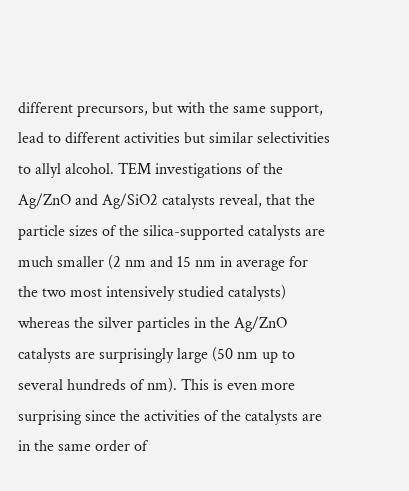different precursors, but with the same support, lead to different activities but similar selectivities to allyl alcohol. TEM investigations of the Ag/ZnO and Ag/SiO2 catalysts reveal, that the particle sizes of the silica-supported catalysts are much smaller (2 nm and 15 nm in average for the two most intensively studied catalysts) whereas the silver particles in the Ag/ZnO catalysts are surprisingly large (50 nm up to several hundreds of nm). This is even more surprising since the activities of the catalysts are in the same order of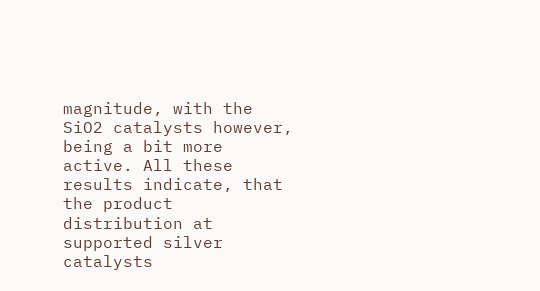magnitude, with the SiO2 catalysts however, being a bit more active. All these results indicate, that the product distribution at supported silver catalysts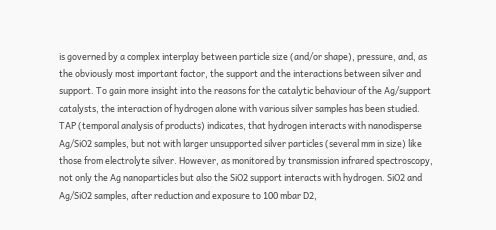is governed by a complex interplay between particle size (and/or shape), pressure, and, as the obviously most important factor, the support and the interactions between silver and support. To gain more insight into the reasons for the catalytic behaviour of the Ag/support catalysts, the interaction of hydrogen alone with various silver samples has been studied. TAP (temporal analysis of products) indicates, that hydrogen interacts with nanodisperse Ag/SiO2 samples, but not with larger unsupported silver particles (several mm in size) like those from electrolyte silver. However, as monitored by transmission infrared spectroscopy, not only the Ag nanoparticles but also the SiO2 support interacts with hydrogen. SiO2 and Ag/SiO2 samples, after reduction and exposure to 100 mbar D2,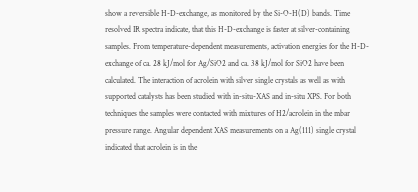show a reversible H-D-exchange, as monitored by the Si-O-H(D) bands. Time resolved IR spectra indicate, that this H-D-exchange is faster at silver-containing samples. From temperature-dependent measurements, activation energies for the H-D-exchange of ca. 28 kJ/mol for Ag/SiO2 and ca. 38 kJ/mol for SiO2 have been calculated. The interaction of acrolein with silver single crystals as well as with supported catalysts has been studied with in-situ-XAS and in-situ XPS. For both techniques the samples were contacted with mixtures of H2/acrolein in the mbar pressure range. Angular dependent XAS measurements on a Ag(111) single crystal indicated that acrolein is in the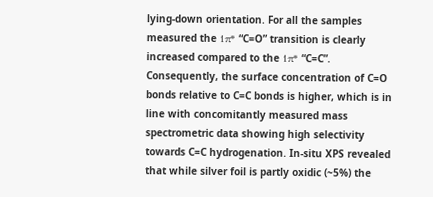lying-down orientation. For all the samples measured the 1π* “C=O” transition is clearly increased compared to the 1π* “C=C”. Consequently, the surface concentration of C=O bonds relative to C=C bonds is higher, which is in line with concomitantly measured mass spectrometric data showing high selectivity towards C=C hydrogenation. In-situ XPS revealed that while silver foil is partly oxidic (~5%) the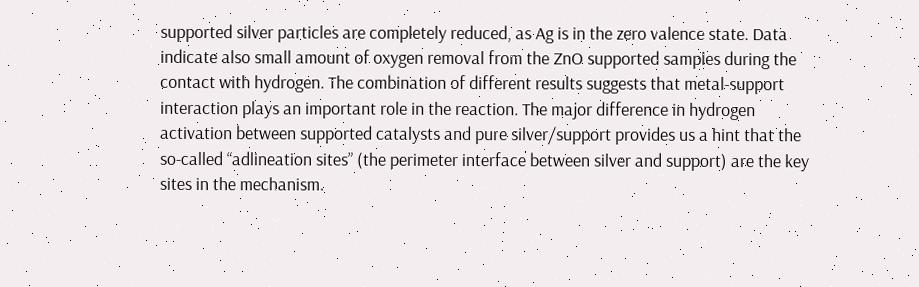supported silver particles are completely reduced, as Ag is in the zero valence state. Data indicate also small amount of oxygen removal from the ZnO supported samples during the contact with hydrogen. The combination of different results suggests that metal-support interaction plays an important role in the reaction. The major difference in hydrogen activation between supported catalysts and pure silver/support provides us a hint that the so-called “adlineation sites” (the perimeter interface between silver and support) are the key sites in the mechanism.